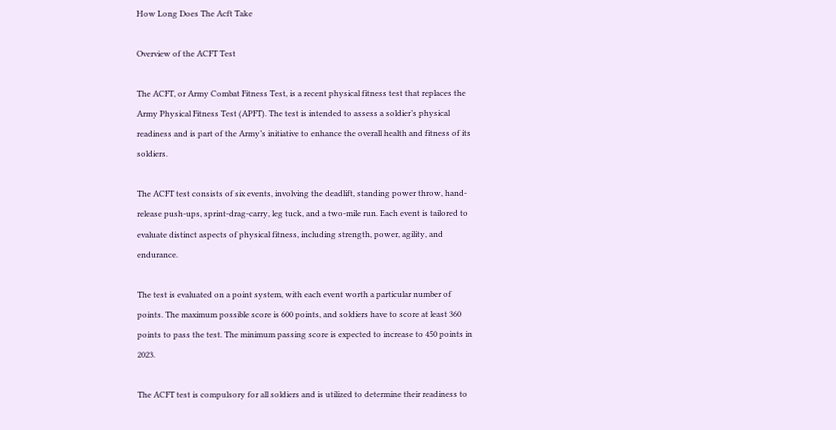How Long Does The Acft Take

Overview of the ACFT Test

The ACFT, or Army Combat Fitness Test, is a recent physical fitness test that replaces the Army Physical Fitness Test (APFT). The test is intended to assess a soldier’s physical readiness and is part of the Army’s initiative to enhance the overall health and fitness of its soldiers.

The ACFT test consists of six events, involving the deadlift, standing power throw, hand-release push-ups, sprint-drag-carry, leg tuck, and a two-mile run. Each event is tailored to evaluate distinct aspects of physical fitness, including strength, power, agility, and endurance.

The test is evaluated on a point system, with each event worth a particular number of points. The maximum possible score is 600 points, and soldiers have to score at least 360 points to pass the test. The minimum passing score is expected to increase to 450 points in 2023.

The ACFT test is compulsory for all soldiers and is utilized to determine their readiness to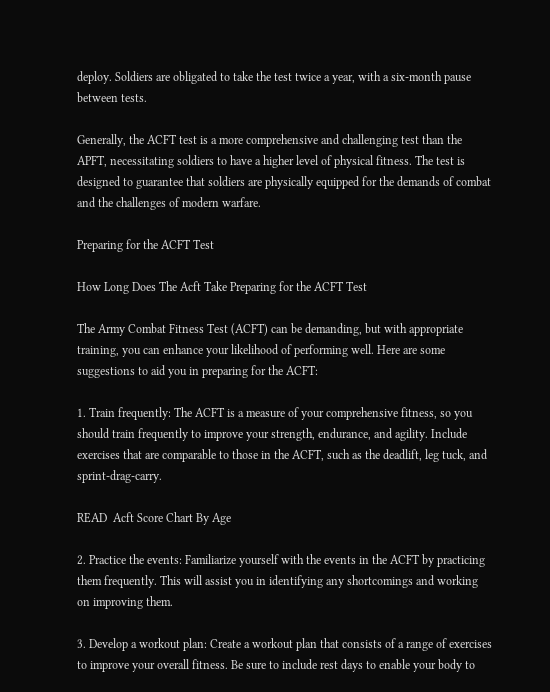deploy. Soldiers are obligated to take the test twice a year, with a six-month pause between tests.

Generally, the ACFT test is a more comprehensive and challenging test than the APFT, necessitating soldiers to have a higher level of physical fitness. The test is designed to guarantee that soldiers are physically equipped for the demands of combat and the challenges of modern warfare.

Preparing for the ACFT Test

How Long Does The Acft Take Preparing for the ACFT Test

The Army Combat Fitness Test (ACFT) can be demanding, but with appropriate training, you can enhance your likelihood of performing well. Here are some suggestions to aid you in preparing for the ACFT:

1. Train frequently: The ACFT is a measure of your comprehensive fitness, so you should train frequently to improve your strength, endurance, and agility. Include exercises that are comparable to those in the ACFT, such as the deadlift, leg tuck, and sprint-drag-carry.

READ  Acft Score Chart By Age

2. Practice the events: Familiarize yourself with the events in the ACFT by practicing them frequently. This will assist you in identifying any shortcomings and working on improving them.

3. Develop a workout plan: Create a workout plan that consists of a range of exercises to improve your overall fitness. Be sure to include rest days to enable your body to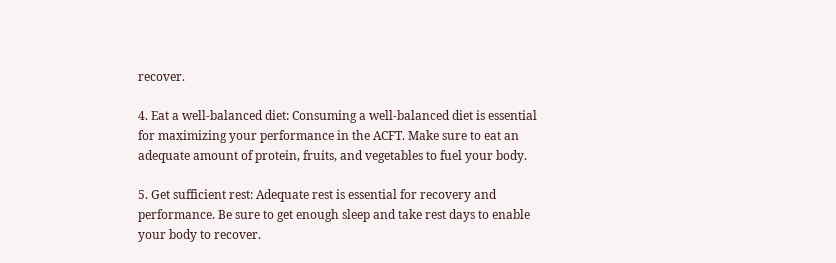recover.

4. Eat a well-balanced diet: Consuming a well-balanced diet is essential for maximizing your performance in the ACFT. Make sure to eat an adequate amount of protein, fruits, and vegetables to fuel your body.

5. Get sufficient rest: Adequate rest is essential for recovery and performance. Be sure to get enough sleep and take rest days to enable your body to recover.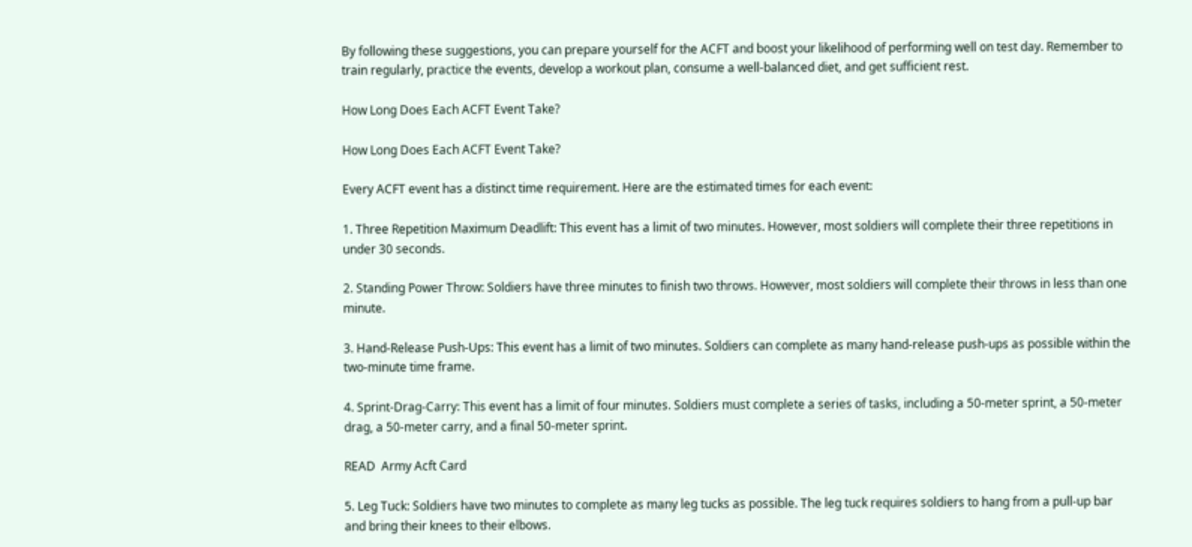By following these suggestions, you can prepare yourself for the ACFT and boost your likelihood of performing well on test day. Remember to train regularly, practice the events, develop a workout plan, consume a well-balanced diet, and get sufficient rest.

How Long Does Each ACFT Event Take?

How Long Does Each ACFT Event Take?

Every ACFT event has a distinct time requirement. Here are the estimated times for each event:

1. Three Repetition Maximum Deadlift: This event has a limit of two minutes. However, most soldiers will complete their three repetitions in under 30 seconds.

2. Standing Power Throw: Soldiers have three minutes to finish two throws. However, most soldiers will complete their throws in less than one minute.

3. Hand-Release Push-Ups: This event has a limit of two minutes. Soldiers can complete as many hand-release push-ups as possible within the two-minute time frame.

4. Sprint-Drag-Carry: This event has a limit of four minutes. Soldiers must complete a series of tasks, including a 50-meter sprint, a 50-meter drag, a 50-meter carry, and a final 50-meter sprint.

READ  Army Acft Card

5. Leg Tuck: Soldiers have two minutes to complete as many leg tucks as possible. The leg tuck requires soldiers to hang from a pull-up bar and bring their knees to their elbows.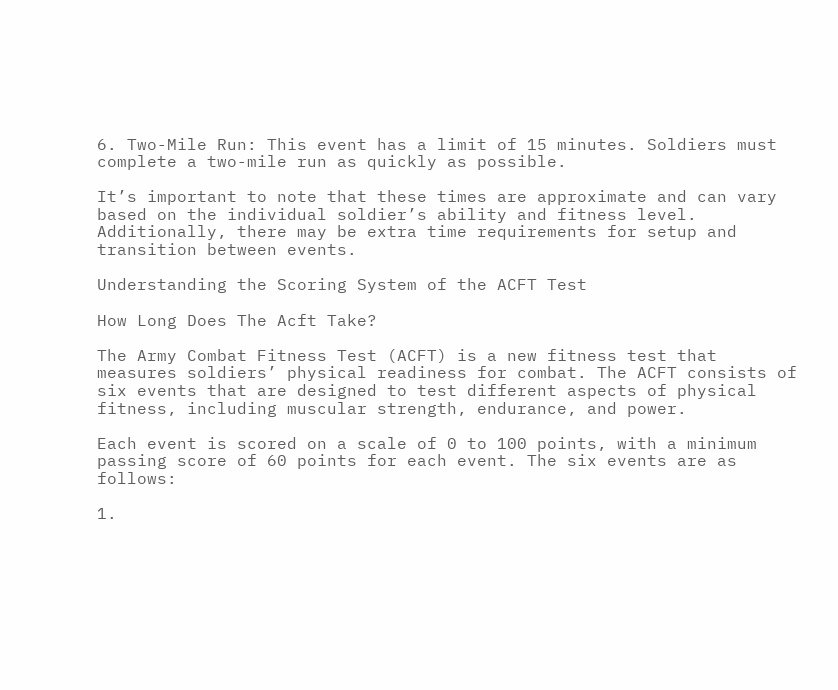6. Two-Mile Run: This event has a limit of 15 minutes. Soldiers must complete a two-mile run as quickly as possible.

It’s important to note that these times are approximate and can vary based on the individual soldier’s ability and fitness level. Additionally, there may be extra time requirements for setup and transition between events.

Understanding the Scoring System of the ACFT Test

How Long Does The Acft Take?

The Army Combat Fitness Test (ACFT) is a new fitness test that measures soldiers’ physical readiness for combat. The ACFT consists of six events that are designed to test different aspects of physical fitness, including muscular strength, endurance, and power.

Each event is scored on a scale of 0 to 100 points, with a minimum passing score of 60 points for each event. The six events are as follows:

1.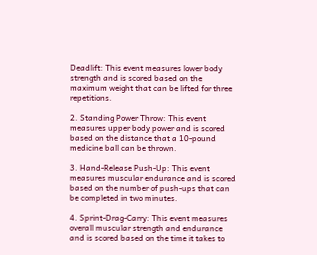Deadlift: This event measures lower body strength and is scored based on the maximum weight that can be lifted for three repetitions.

2. Standing Power Throw: This event measures upper body power and is scored based on the distance that a 10-pound medicine ball can be thrown.

3. Hand-Release Push-Up: This event measures muscular endurance and is scored based on the number of push-ups that can be completed in two minutes.

4. Sprint-Drag-Carry: This event measures overall muscular strength and endurance and is scored based on the time it takes to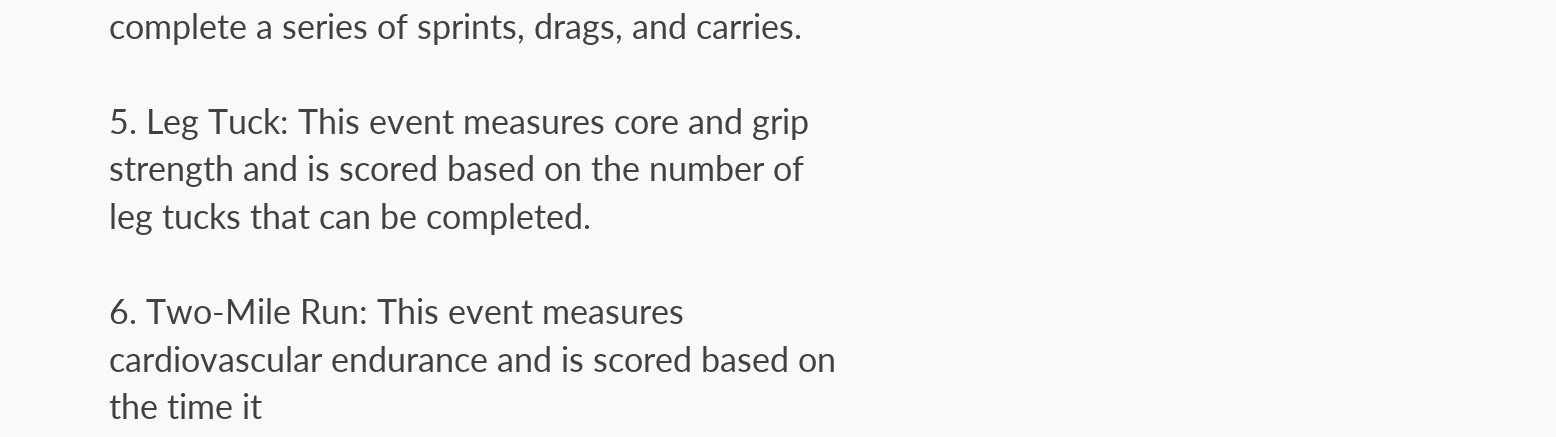complete a series of sprints, drags, and carries.

5. Leg Tuck: This event measures core and grip strength and is scored based on the number of leg tucks that can be completed.

6. Two-Mile Run: This event measures cardiovascular endurance and is scored based on the time it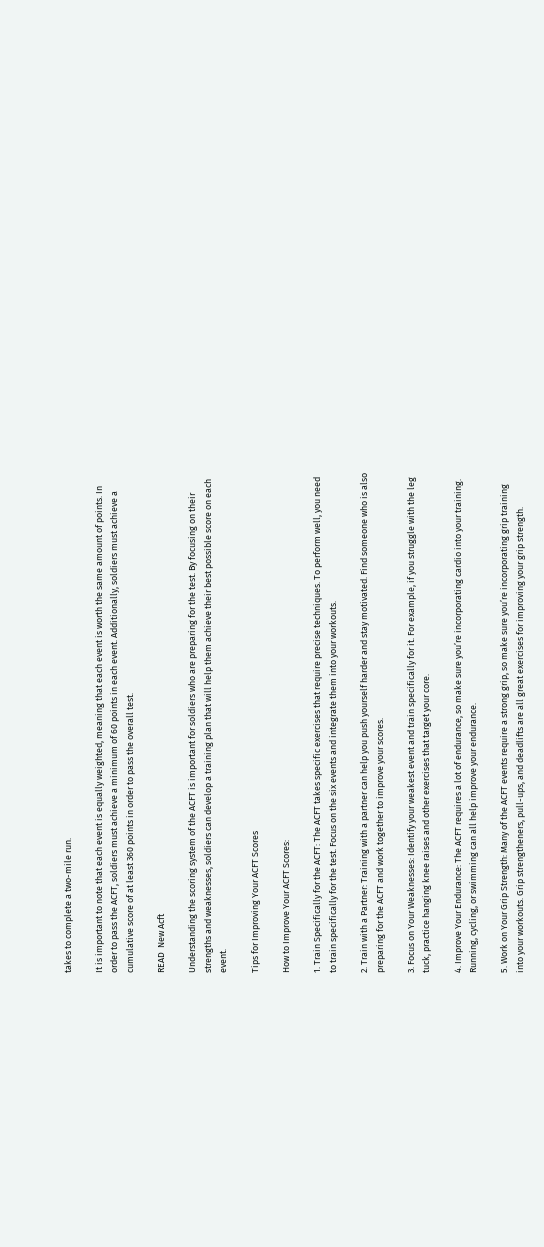takes to complete a two-mile run.

It is important to note that each event is equally weighted, meaning that each event is worth the same amount of points. In order to pass the ACFT, soldiers must achieve a minimum of 60 points in each event. Additionally, soldiers must achieve a cumulative score of at least 360 points in order to pass the overall test.

READ  New Acft

Understanding the scoring system of the ACFT is important for soldiers who are preparing for the test. By focusing on their strengths and weaknesses, soldiers can develop a training plan that will help them achieve their best possible score on each event.

Tips for Improving Your ACFT Scores

How to Improve Your ACFT Scores:

1. Train Specifically for the ACFT: The ACFT takes specific exercises that require precise techniques. To perform well, you need to train specifically for the test. Focus on the six events and integrate them into your workouts.

2. Train with a Partner: Training with a partner can help you push yourself harder and stay motivated. Find someone who is also preparing for the ACFT and work together to improve your scores.

3. Focus on Your Weaknesses: Identify your weakest event and train specifically for it. For example, if you struggle with the leg tuck, practice hanging knee raises and other exercises that target your core.

4. Improve Your Endurance: The ACFT requires a lot of endurance, so make sure you’re incorporating cardio into your training. Running, cycling, or swimming can all help improve your endurance.

5. Work on Your Grip Strength: Many of the ACFT events require a strong grip, so make sure you’re incorporating grip training into your workouts. Grip strengtheners, pull-ups, and deadlifts are all great exercises for improving your grip strength.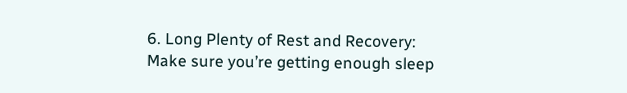6. Long Plenty of Rest and Recovery: Make sure you’re getting enough sleep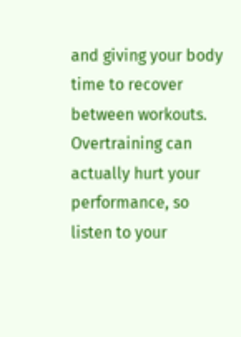and giving your body time to recover between workouts. Overtraining can actually hurt your performance, so listen to your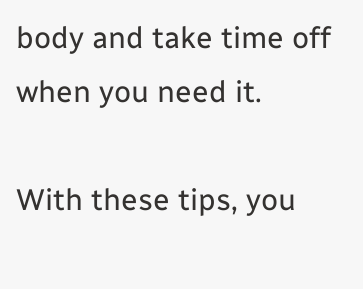body and take time off when you need it.

With these tips, you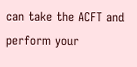can take the ACFT and perform your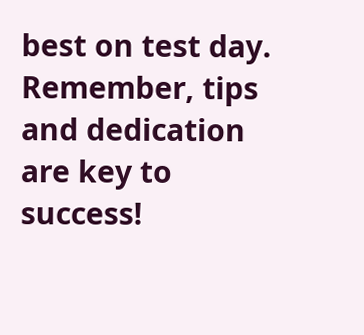best on test day. Remember, tips and dedication are key to success!